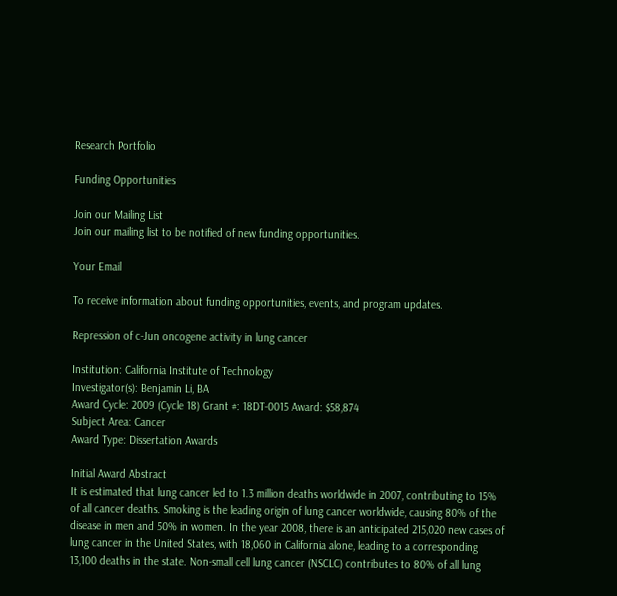Research Portfolio

Funding Opportunities

Join our Mailing List
Join our mailing list to be notified of new funding opportunities.

Your Email

To receive information about funding opportunities, events, and program updates.

Repression of c-Jun oncogene activity in lung cancer

Institution: California Institute of Technology
Investigator(s): Benjamin Li, BA
Award Cycle: 2009 (Cycle 18) Grant #: 18DT-0015 Award: $58,874
Subject Area: Cancer
Award Type: Dissertation Awards

Initial Award Abstract
It is estimated that lung cancer led to 1.3 million deaths worldwide in 2007, contributing to 15% of all cancer deaths. Smoking is the leading origin of lung cancer worldwide, causing 80% of the disease in men and 50% in women. In the year 2008, there is an anticipated 215,020 new cases of lung cancer in the United States, with 18,060 in California alone, leading to a corresponding 13,100 deaths in the state. Non-small cell lung cancer (NSCLC) contributes to 80% of all lung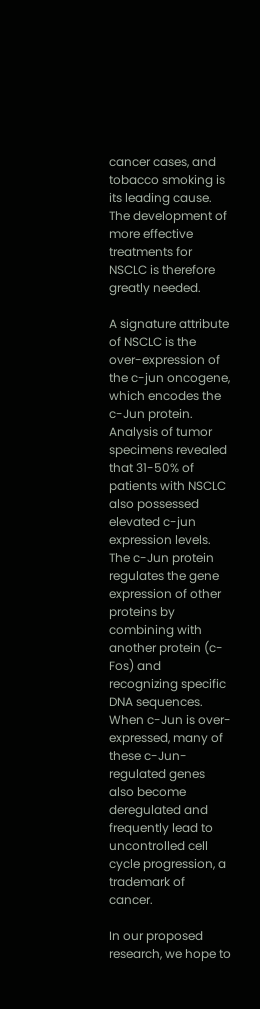cancer cases, and tobacco smoking is its leading cause. The development of more effective treatments for NSCLC is therefore greatly needed.

A signature attribute of NSCLC is the over-expression of the c-jun oncogene, which encodes the c-Jun protein. Analysis of tumor specimens revealed that 31-50% of patients with NSCLC also possessed elevated c-jun expression levels. The c-Jun protein regulates the gene expression of other proteins by combining with another protein (c-Fos) and recognizing specific DNA sequences. When c-Jun is over-expressed, many of these c-Jun-regulated genes also become deregulated and frequently lead to uncontrolled cell cycle progression, a trademark of cancer.

In our proposed research, we hope to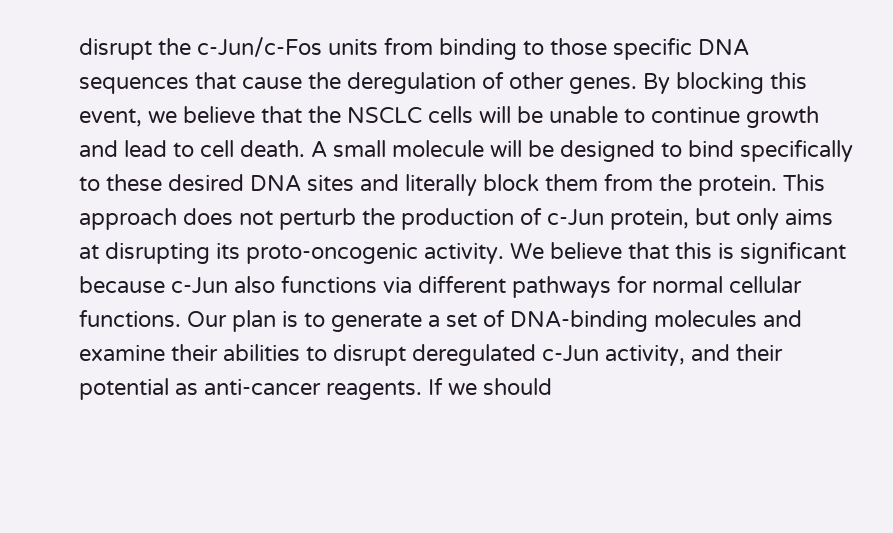disrupt the c-Jun/c-Fos units from binding to those specific DNA sequences that cause the deregulation of other genes. By blocking this event, we believe that the NSCLC cells will be unable to continue growth and lead to cell death. A small molecule will be designed to bind specifically to these desired DNA sites and literally block them from the protein. This approach does not perturb the production of c-Jun protein, but only aims at disrupting its proto-oncogenic activity. We believe that this is significant because c-Jun also functions via different pathways for normal cellular functions. Our plan is to generate a set of DNA-binding molecules and examine their abilities to disrupt deregulated c-Jun activity, and their potential as anti-cancer reagents. If we should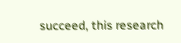succeed, this research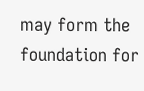may form the foundation for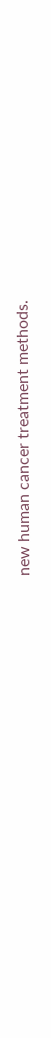new human cancer treatment methods.